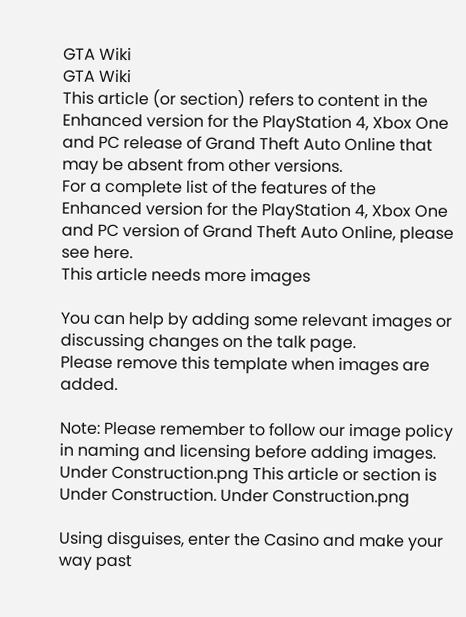GTA Wiki
GTA Wiki
This article (or section) refers to content in the Enhanced version for the PlayStation 4, Xbox One and PC release of Grand Theft Auto Online that may be absent from other versions.
For a complete list of the features of the Enhanced version for the PlayStation 4, Xbox One and PC version of Grand Theft Auto Online, please see here.
This article needs more images

You can help by adding some relevant images or discussing changes on the talk page.
Please remove this template when images are added.

Note: Please remember to follow our image policy in naming and licensing before adding images.
Under Construction.png This article or section is Under Construction. Under Construction.png

Using disguises, enter the Casino and make your way past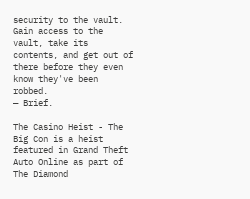security to the vault. Gain access to the vault, take its contents, and get out of there before they even know they've been robbed.
— Brief.

The Casino Heist - The Big Con is a heist featured in Grand Theft Auto Online as part of The Diamond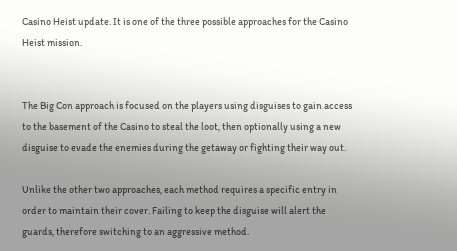Casino Heist update. It is one of the three possible approaches for the Casino Heist mission.


The Big Con approach is focused on the players using disguises to gain access to the basement of the Casino to steal the loot, then optionally using a new disguise to evade the enemies during the getaway or fighting their way out.

Unlike the other two approaches, each method requires a specific entry in order to maintain their cover. Failing to keep the disguise will alert the guards, therefore switching to an aggressive method.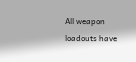All weapon loadouts have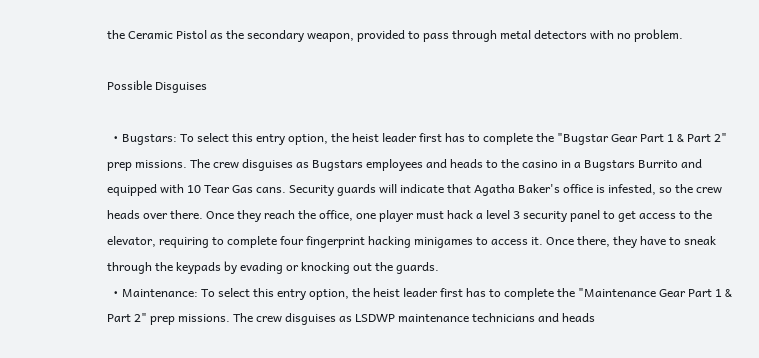the Ceramic Pistol as the secondary weapon, provided to pass through metal detectors with no problem.

Possible Disguises

  • Bugstars: To select this entry option, the heist leader first has to complete the "Bugstar Gear Part 1 & Part 2" prep missions. The crew disguises as Bugstars employees and heads to the casino in a Bugstars Burrito and equipped with 10 Tear Gas cans. Security guards will indicate that Agatha Baker's office is infested, so the crew heads over there. Once they reach the office, one player must hack a level 3 security panel to get access to the elevator, requiring to complete four fingerprint hacking minigames to access it. Once there, they have to sneak through the keypads by evading or knocking out the guards.
  • Maintenance: To select this entry option, the heist leader first has to complete the "Maintenance Gear Part 1 & Part 2" prep missions. The crew disguises as LSDWP maintenance technicians and heads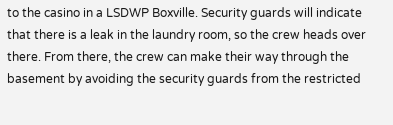to the casino in a LSDWP Boxville. Security guards will indicate that there is a leak in the laundry room, so the crew heads over there. From there, the crew can make their way through the basement by avoiding the security guards from the restricted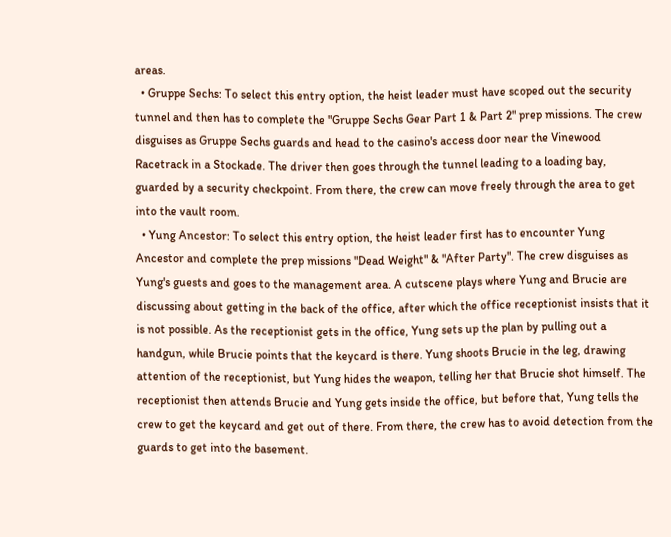areas.
  • Gruppe Sechs: To select this entry option, the heist leader must have scoped out the security tunnel and then has to complete the "Gruppe Sechs Gear Part 1 & Part 2" prep missions. The crew disguises as Gruppe Sechs guards and head to the casino's access door near the Vinewood Racetrack in a Stockade. The driver then goes through the tunnel leading to a loading bay, guarded by a security checkpoint. From there, the crew can move freely through the area to get into the vault room.
  • Yung Ancestor: To select this entry option, the heist leader first has to encounter Yung Ancestor and complete the prep missions "Dead Weight" & "After Party". The crew disguises as Yung's guests and goes to the management area. A cutscene plays where Yung and Brucie are discussing about getting in the back of the office, after which the office receptionist insists that it is not possible. As the receptionist gets in the office, Yung sets up the plan by pulling out a handgun, while Brucie points that the keycard is there. Yung shoots Brucie in the leg, drawing attention of the receptionist, but Yung hides the weapon, telling her that Brucie shot himself. The receptionist then attends Brucie and Yung gets inside the office, but before that, Yung tells the crew to get the keycard and get out of there. From there, the crew has to avoid detection from the guards to get into the basement.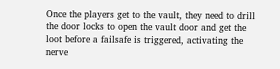Once the players get to the vault, they need to drill the door locks to open the vault door and get the loot before a failsafe is triggered, activating the nerve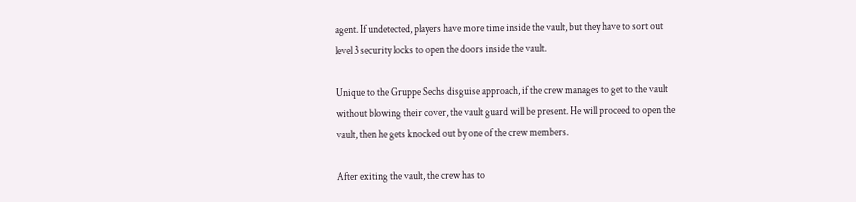agent. If undetected, players have more time inside the vault, but they have to sort out level 3 security locks to open the doors inside the vault.

Unique to the Gruppe Sechs disguise approach, if the crew manages to get to the vault without blowing their cover, the vault guard will be present. He will proceed to open the vault, then he gets knocked out by one of the crew members.

After exiting the vault, the crew has to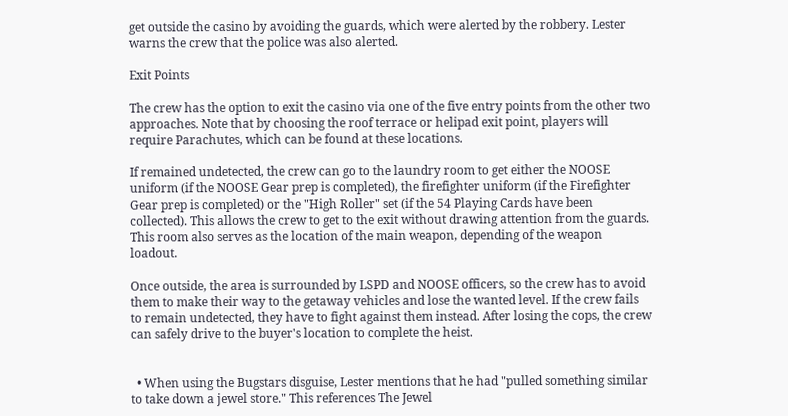get outside the casino by avoiding the guards, which were alerted by the robbery. Lester warns the crew that the police was also alerted.

Exit Points

The crew has the option to exit the casino via one of the five entry points from the other two approaches. Note that by choosing the roof terrace or helipad exit point, players will require Parachutes, which can be found at these locations.

If remained undetected, the crew can go to the laundry room to get either the NOOSE uniform (if the NOOSE Gear prep is completed), the firefighter uniform (if the Firefighter Gear prep is completed) or the "High Roller" set (if the 54 Playing Cards have been collected). This allows the crew to get to the exit without drawing attention from the guards. This room also serves as the location of the main weapon, depending of the weapon loadout.

Once outside, the area is surrounded by LSPD and NOOSE officers, so the crew has to avoid them to make their way to the getaway vehicles and lose the wanted level. If the crew fails to remain undetected, they have to fight against them instead. After losing the cops, the crew can safely drive to the buyer's location to complete the heist.


  • When using the Bugstars disguise, Lester mentions that he had "pulled something similar to take down a jewel store." This references The Jewel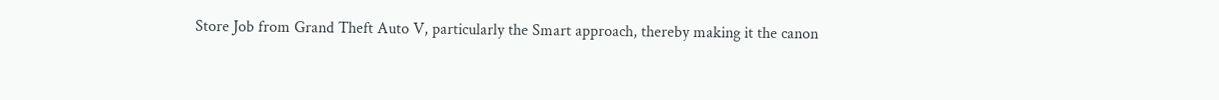Store Job from Grand Theft Auto V, particularly the Smart approach, thereby making it the canon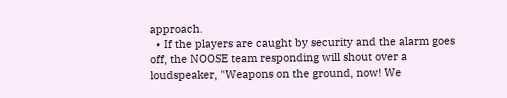approach.
  • If the players are caught by security and the alarm goes off, the NOOSE team responding will shout over a loudspeaker, "Weapons on the ground, now! We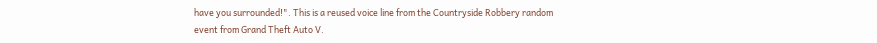have you surrounded!". This is a reused voice line from the Countryside Robbery random event from Grand Theft Auto V.